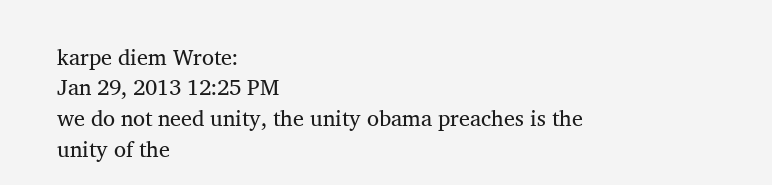karpe diem Wrote:
Jan 29, 2013 12:25 PM
we do not need unity, the unity obama preaches is the unity of the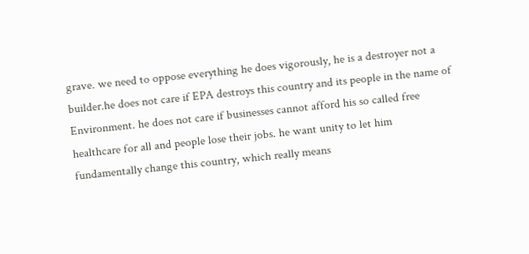grave. we need to oppose everything he does vigorously, he is a destroyer not a builder.he does not care if EPA destroys this country and its people in the name of Environment. he does not care if businesses cannot afford his so called free healthcare for all and people lose their jobs. he want unity to let him fundamentally change this country, which really means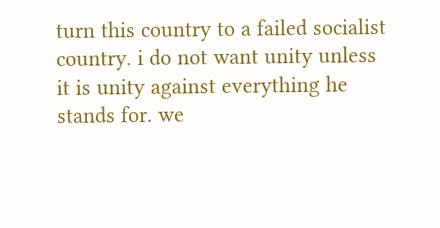turn this country to a failed socialist country. i do not want unity unless it is unity against everything he stands for. we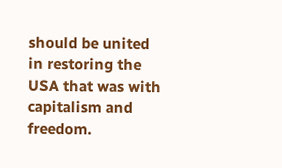should be united in restoring the USA that was with capitalism and freedom.